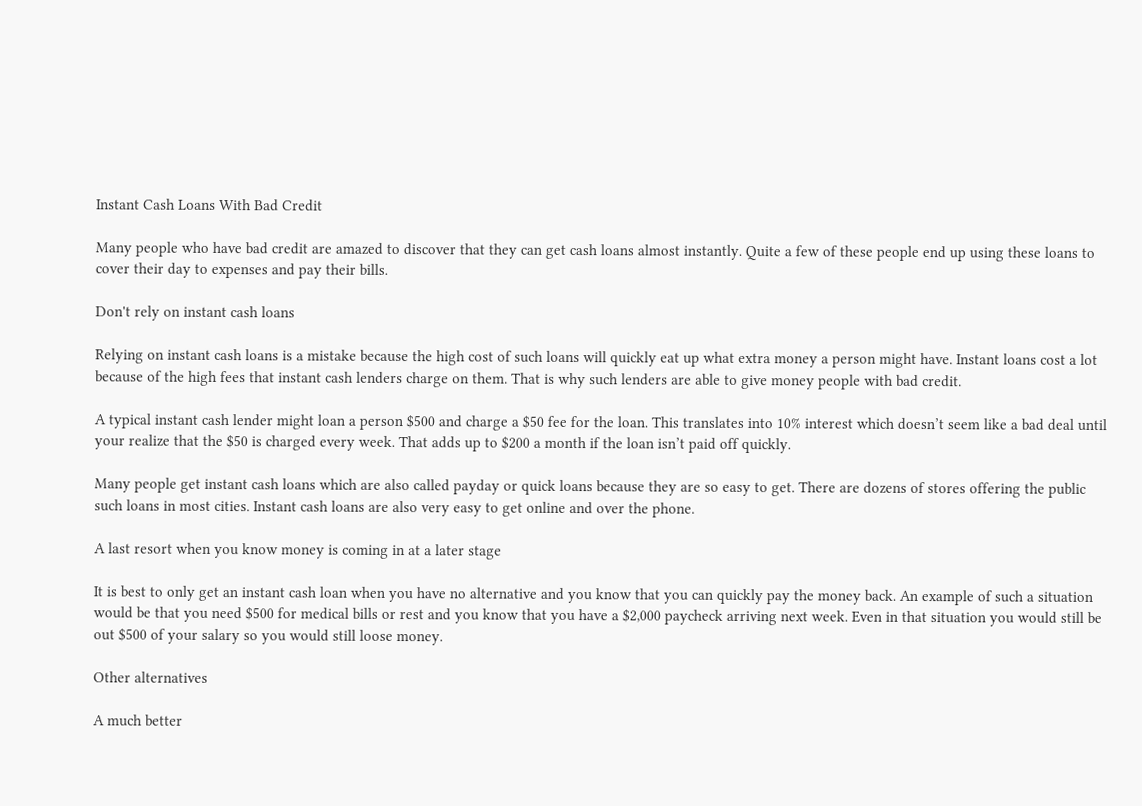Instant Cash Loans With Bad Credit

Many people who have bad credit are amazed to discover that they can get cash loans almost instantly. Quite a few of these people end up using these loans to cover their day to expenses and pay their bills.

Don't rely on instant cash loans

Relying on instant cash loans is a mistake because the high cost of such loans will quickly eat up what extra money a person might have. Instant loans cost a lot because of the high fees that instant cash lenders charge on them. That is why such lenders are able to give money people with bad credit.

A typical instant cash lender might loan a person $500 and charge a $50 fee for the loan. This translates into 10% interest which doesn’t seem like a bad deal until your realize that the $50 is charged every week. That adds up to $200 a month if the loan isn’t paid off quickly.

Many people get instant cash loans which are also called payday or quick loans because they are so easy to get. There are dozens of stores offering the public such loans in most cities. Instant cash loans are also very easy to get online and over the phone.

A last resort when you know money is coming in at a later stage

It is best to only get an instant cash loan when you have no alternative and you know that you can quickly pay the money back. An example of such a situation would be that you need $500 for medical bills or rest and you know that you have a $2,000 paycheck arriving next week. Even in that situation you would still be out $500 of your salary so you would still loose money.

Other alternatives

A much better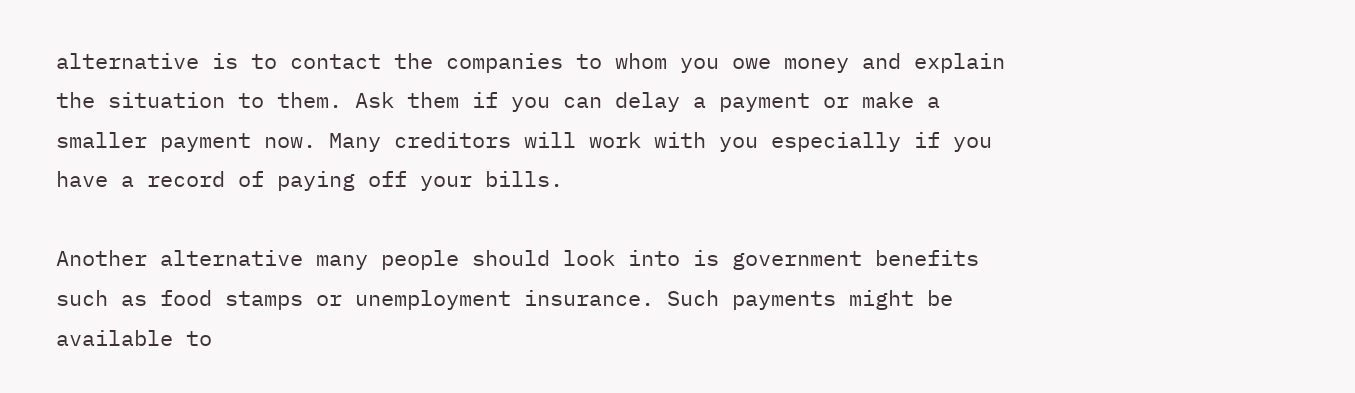alternative is to contact the companies to whom you owe money and explain the situation to them. Ask them if you can delay a payment or make a smaller payment now. Many creditors will work with you especially if you have a record of paying off your bills.

Another alternative many people should look into is government benefits such as food stamps or unemployment insurance. Such payments might be available to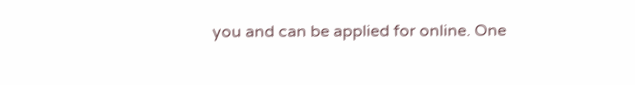you and can be applied for online. One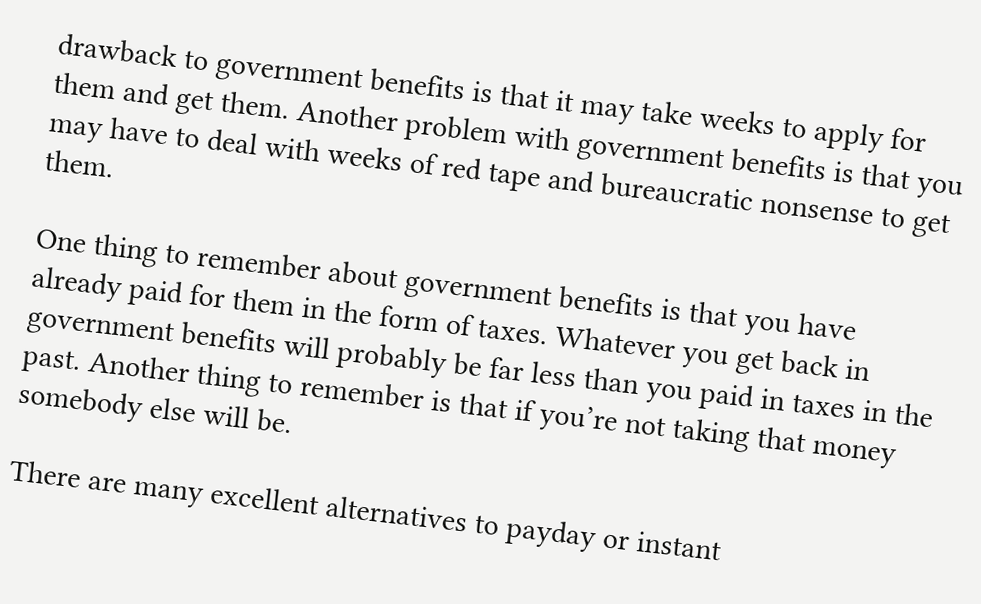drawback to government benefits is that it may take weeks to apply for them and get them. Another problem with government benefits is that you may have to deal with weeks of red tape and bureaucratic nonsense to get them.

One thing to remember about government benefits is that you have already paid for them in the form of taxes. Whatever you get back in government benefits will probably be far less than you paid in taxes in the past. Another thing to remember is that if you’re not taking that money somebody else will be.

There are many excellent alternatives to payday or instant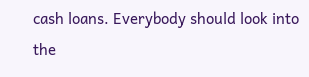cash loans. Everybody should look into the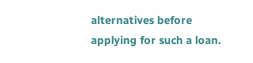alternatives before applying for such a loan.